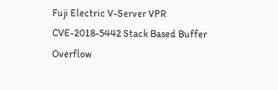Fuji Electric V-Server VPR CVE-2018-5442 Stack Based Buffer Overflow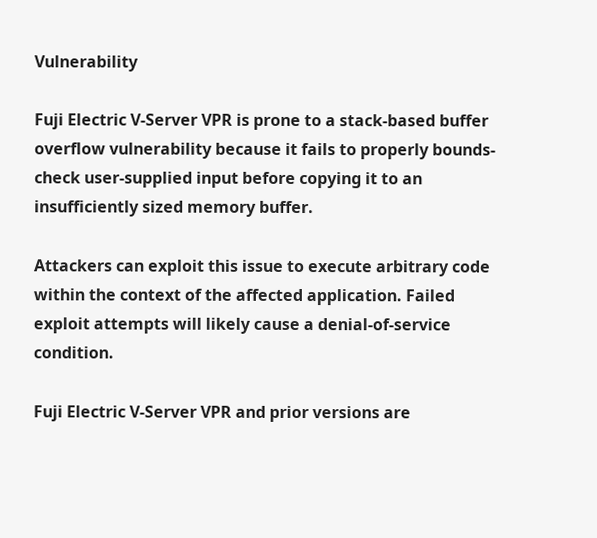Vulnerability

Fuji Electric V-Server VPR is prone to a stack-based buffer overflow vulnerability because it fails to properly bounds-check user-supplied input before copying it to an insufficiently sized memory buffer.

Attackers can exploit this issue to execute arbitrary code within the context of the affected application. Failed exploit attempts will likely cause a denial-of-service condition.

Fuji Electric V-Server VPR and prior versions are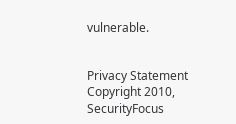vulnerable.


Privacy Statement
Copyright 2010, SecurityFocus